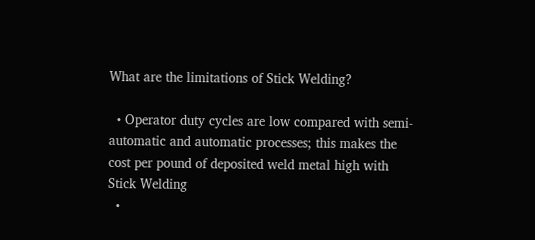What are the limitations of Stick Welding?

  • Operator duty cycles are low compared with semi-automatic and automatic processes; this makes the cost per pound of deposited weld metal high with Stick Welding
  •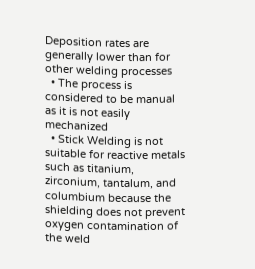Deposition rates are generally lower than for other welding processes
  • The process is considered to be manual as it is not easily mechanized
  • Stick Welding is not suitable for reactive metals such as titanium, zirconium, tantalum, and columbium because the shielding does not prevent oxygen contamination of the weld